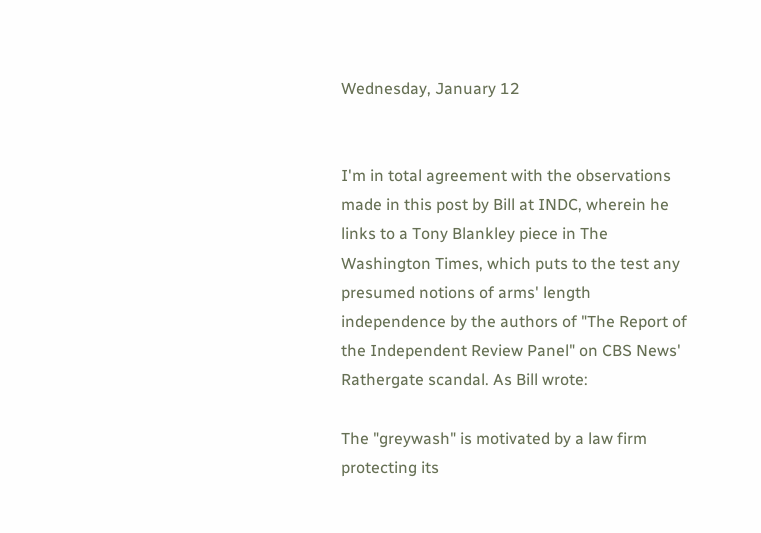Wednesday, January 12


I'm in total agreement with the observations made in this post by Bill at INDC, wherein he links to a Tony Blankley piece in The Washington Times, which puts to the test any presumed notions of arms' length independence by the authors of "The Report of the Independent Review Panel" on CBS News' Rathergate scandal. As Bill wrote:

The "greywash" is motivated by a law firm protecting its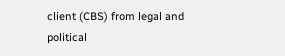client (CBS) from legal and political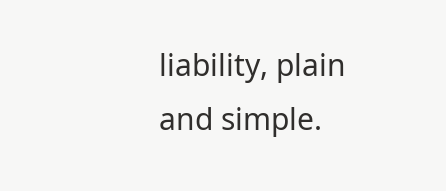liability, plain and simple.